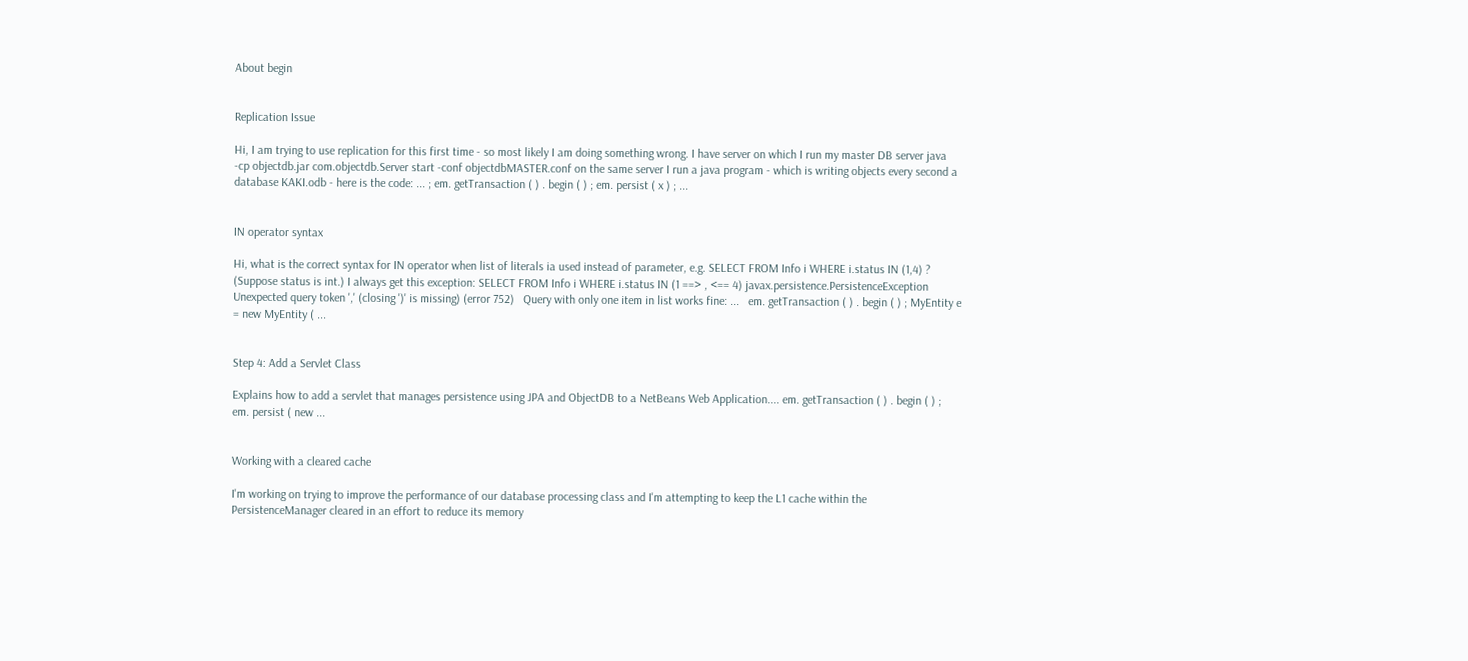About begin


Replication Issue

Hi, I am trying to use replication for this first time - so most likely I am doing something wrong. I have server on which I run my master DB server java -cp objectdb.jar com.objectdb.Server start -conf objectdbMASTER.conf on the same server I run a java program - which is writing objects every second a database KAKI.odb - here is the code: ... ; em. getTransaction ( ) . begin ( ) ; em. persist ( x ) ; ...


IN operator syntax

Hi, what is the correct syntax for IN operator when list of literals ia used instead of parameter, e.g. SELECT FROM Info i WHERE i.status IN (1,4) ? (Suppose status is int.) I always get this exception: SELECT FROM Info i WHERE i.status IN (1 ==> , <== 4) javax.persistence.PersistenceException Unexpected query token ',' (closing ')' is missing) (error 752)   Query with only one item in list works fine: ...   em. getTransaction ( ) . begin ( ) ; MyEntity e = new MyEntity ( ...


Step 4: Add a Servlet Class

Explains how to add a servlet that manages persistence using JPA and ObjectDB to a NetBeans Web Application.... em. getTransaction ( ) . begin ( ) ; em. persist ( new ...


Working with a cleared cache

I'm working on trying to improve the performance of our database processing class and I'm attempting to keep the L1 cache within the PersistenceManager cleared in an effort to reduce its memory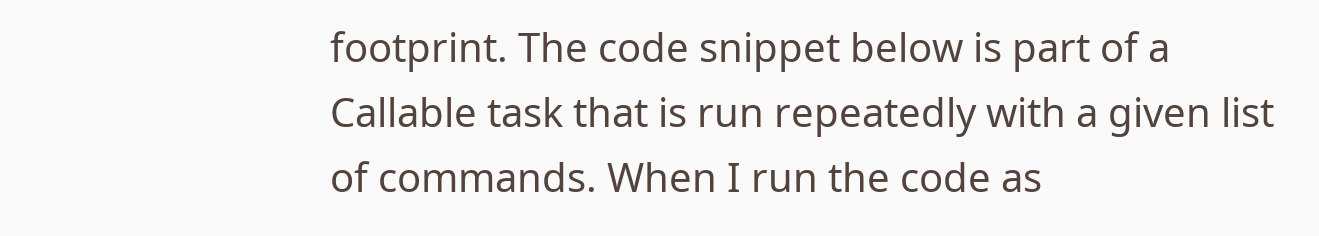footprint. The code snippet below is part of a Callable task that is run repeatedly with a given list of commands. When I run the code as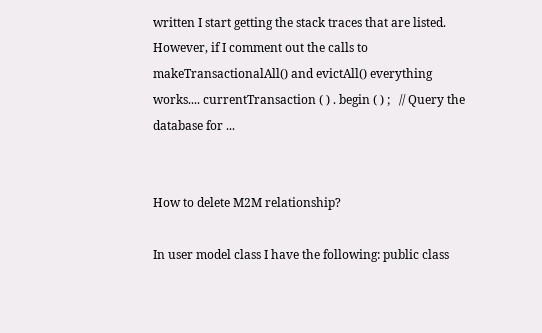written I start getting the stack traces that are listed.  However, if I comment out the calls to makeTransactionalAll() and evictAll() everything works.... currentTransaction ( ) . begin ( ) ;   // Query the database for ...


How to delete M2M relationship?

In user model class I have the following: public class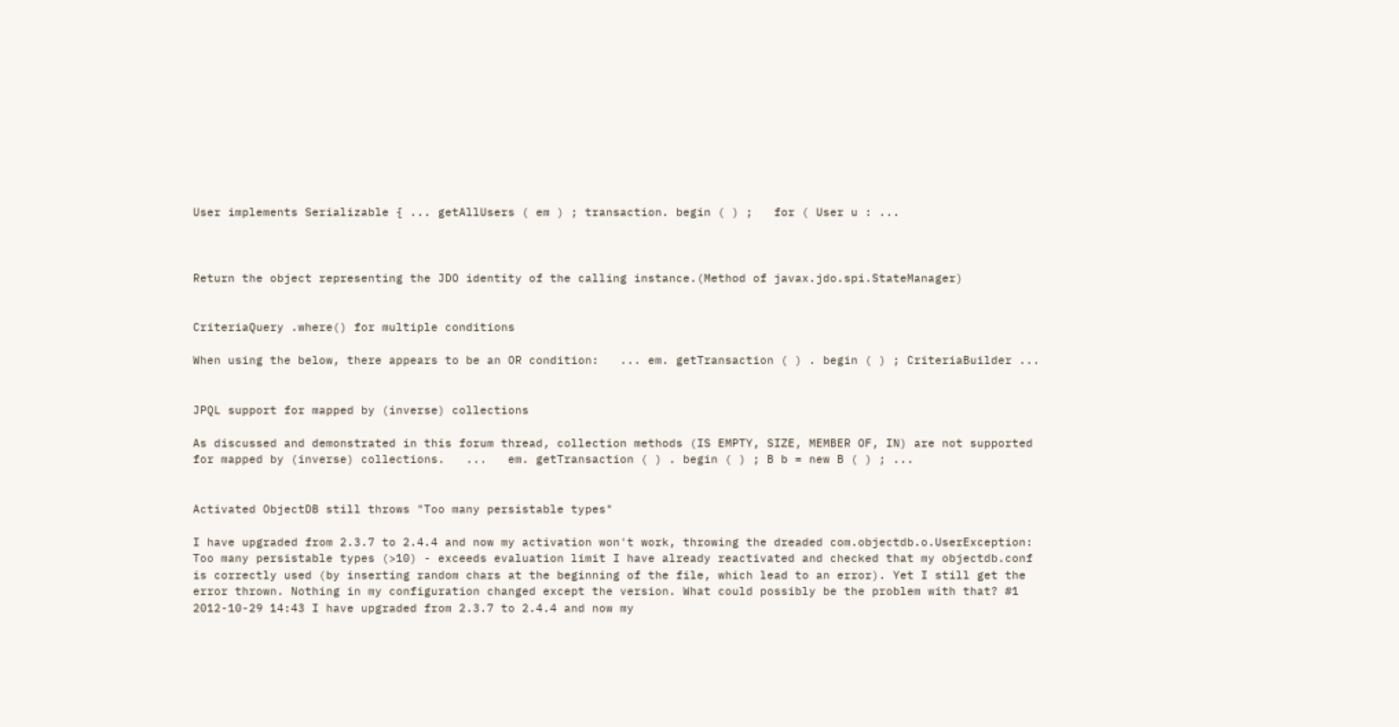User implements Serializable { ... getAllUsers ( em ) ; transaction. begin ( ) ;   for ( User u : ...



Return the object representing the JDO identity of the calling instance.(Method of javax.jdo.spi.StateManager)


CriteriaQuery .where() for multiple conditions

When using the below, there appears to be an OR condition:   ... em. getTransaction ( ) . begin ( ) ; CriteriaBuilder ...


JPQL support for mapped by (inverse) collections

As discussed and demonstrated in this forum thread, collection methods (IS EMPTY, SIZE, MEMBER OF, IN) are not supported for mapped by (inverse) collections.   ...   em. getTransaction ( ) . begin ( ) ; B b = new B ( ) ; ...


Activated ObjectDB still throws "Too many persistable types"

I have upgraded from 2.3.7 to 2.4.4 and now my activation won't work, throwing the dreaded com.objectdb.o.UserException: Too many persistable types (>10) - exceeds evaluation limit I have already reactivated and checked that my objectdb.conf is correctly used (by inserting random chars at the beginning of the file, which lead to an error). Yet I still get the error thrown. Nothing in my configuration changed except the version. What could possibly be the problem with that? #1 2012-10-29 14:43 I have upgraded from 2.3.7 to 2.4.4 and now my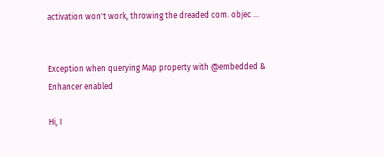activation won't work, throwing the dreaded com. objec ...


Exception when querying Map property with @embedded & Enhancer enabled

Hi, I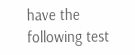have the following test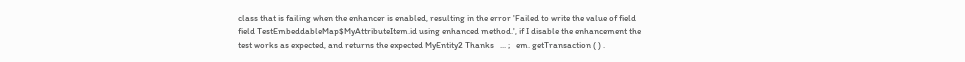class that is failing when the enhancer is enabled, resulting in the error 'Failed to write the value of field field TestEmbeddableMap$MyAttributeItem.id using enhanced method.', if I disable the enhancement the test works as expected, and returns the expected MyEntity2 Thanks   ... ;   em. getTransaction ( ) .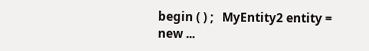begin ( ) ;   MyEntity2 entity = new ...